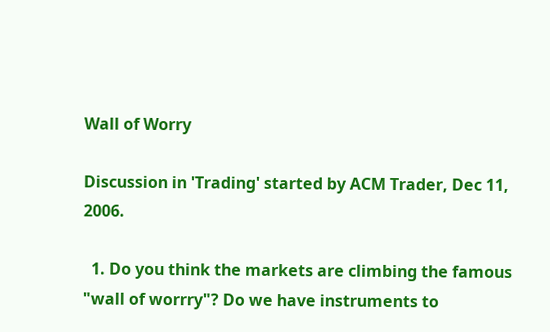Wall of Worry

Discussion in 'Trading' started by ACM Trader, Dec 11, 2006.

  1. Do you think the markets are climbing the famous "wall of worrry"? Do we have instruments to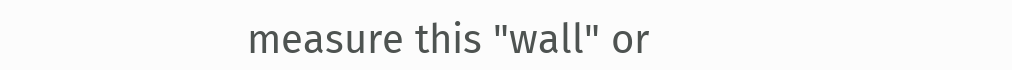measure this "wall" or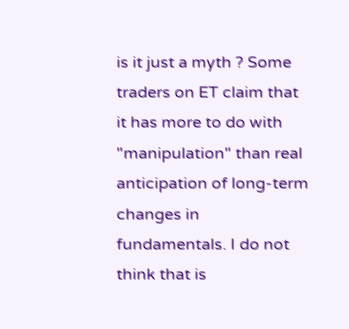is it just a myth ? Some traders on ET claim that it has more to do with "manipulation" than real anticipation of long-term changes in fundamentals. I do not think that is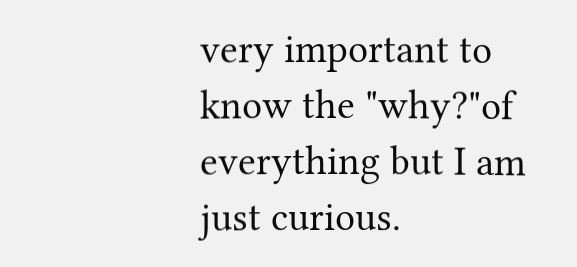very important to know the "why?"of everything but I am just curious.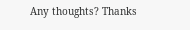Any thoughts? Thanks